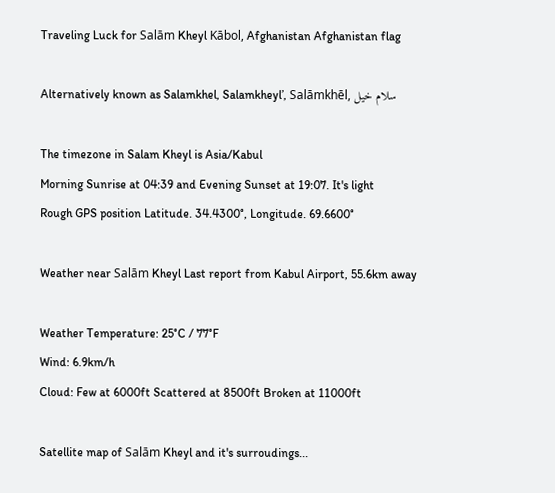Traveling Luck for Salām Kheyl Kābol, Afghanistan Afghanistan flag

Alternatively known as Salamkhel, Salamkheyl’, Salāmkhēl, سلام خيل

The timezone in Salam Kheyl is Asia/Kabul
Morning Sunrise at 04:39 and Evening Sunset at 19:07. It's light
Rough GPS position Latitude. 34.4300°, Longitude. 69.6600°

Weather near Salām Kheyl Last report from Kabul Airport, 55.6km away

Weather Temperature: 25°C / 77°F
Wind: 6.9km/h
Cloud: Few at 6000ft Scattered at 8500ft Broken at 11000ft

Satellite map of Salām Kheyl and it's surroudings...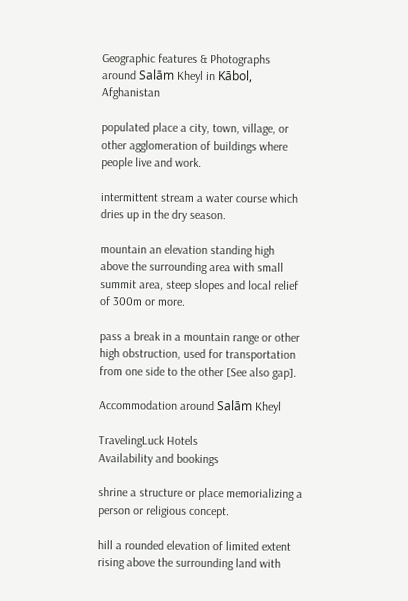Geographic features & Photographs around Salām Kheyl in Kābol, Afghanistan

populated place a city, town, village, or other agglomeration of buildings where people live and work.

intermittent stream a water course which dries up in the dry season.

mountain an elevation standing high above the surrounding area with small summit area, steep slopes and local relief of 300m or more.

pass a break in a mountain range or other high obstruction, used for transportation from one side to the other [See also gap].

Accommodation around Salām Kheyl

TravelingLuck Hotels
Availability and bookings

shrine a structure or place memorializing a person or religious concept.

hill a rounded elevation of limited extent rising above the surrounding land with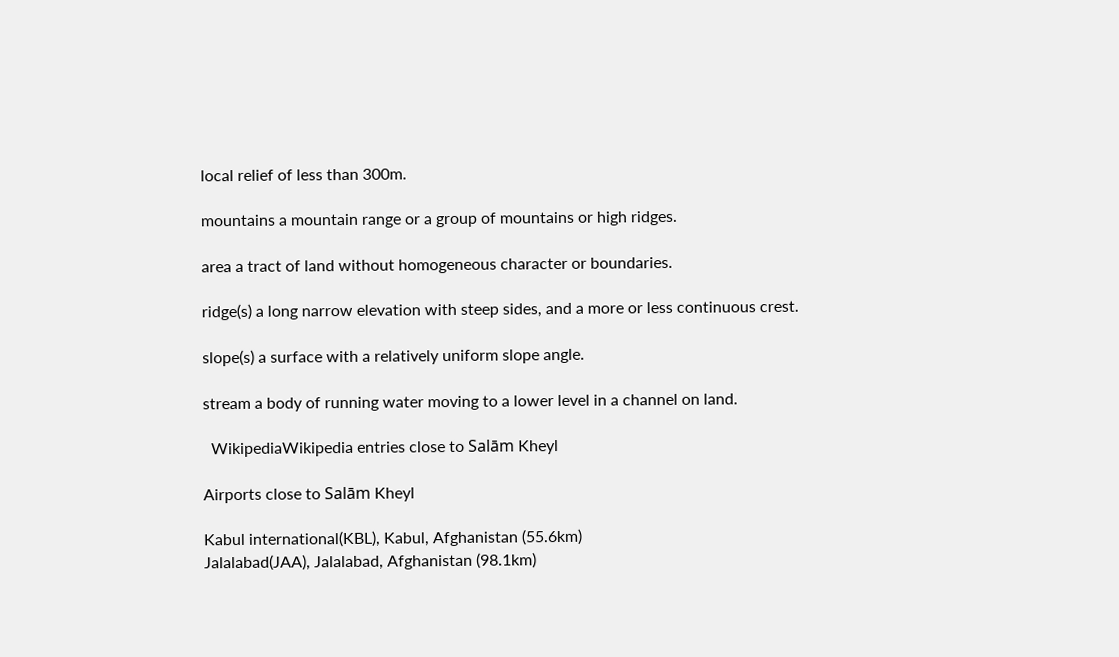local relief of less than 300m.

mountains a mountain range or a group of mountains or high ridges.

area a tract of land without homogeneous character or boundaries.

ridge(s) a long narrow elevation with steep sides, and a more or less continuous crest.

slope(s) a surface with a relatively uniform slope angle.

stream a body of running water moving to a lower level in a channel on land.

  WikipediaWikipedia entries close to Salām Kheyl

Airports close to Salām Kheyl

Kabul international(KBL), Kabul, Afghanistan (55.6km)
Jalalabad(JAA), Jalalabad, Afghanistan (98.1km)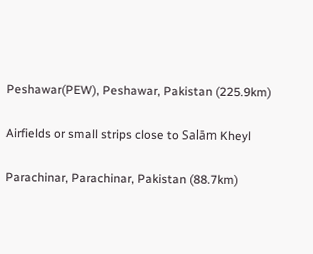Peshawar(PEW), Peshawar, Pakistan (225.9km)

Airfields or small strips close to Salām Kheyl

Parachinar, Parachinar, Pakistan (88.7km)